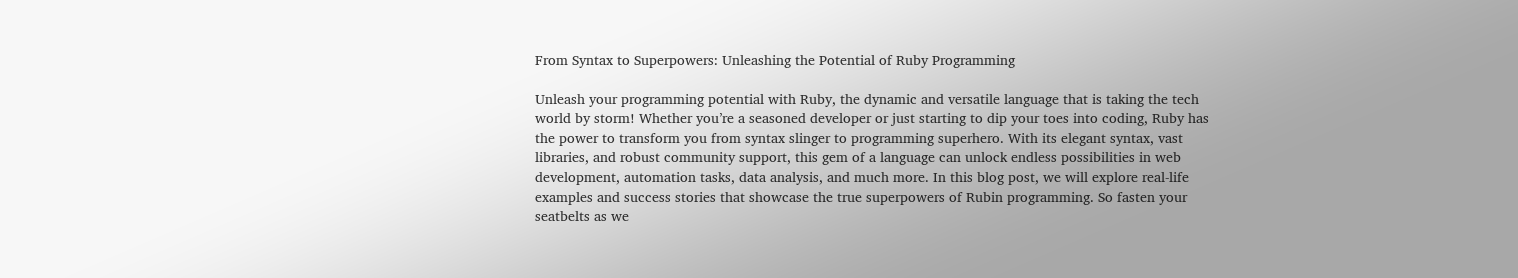From Syntax to Superpowers: Unleashing the Potential of Ruby Programming

Unleash your programming potential with Ruby, the dynamic and versatile language that is taking the tech world by storm! Whether you’re a seasoned developer or just starting to dip your toes into coding, Ruby has the power to transform you from syntax slinger to programming superhero. With its elegant syntax, vast libraries, and robust community support, this gem of a language can unlock endless possibilities in web development, automation tasks, data analysis, and much more. In this blog post, we will explore real-life examples and success stories that showcase the true superpowers of Rubin programming. So fasten your seatbelts as we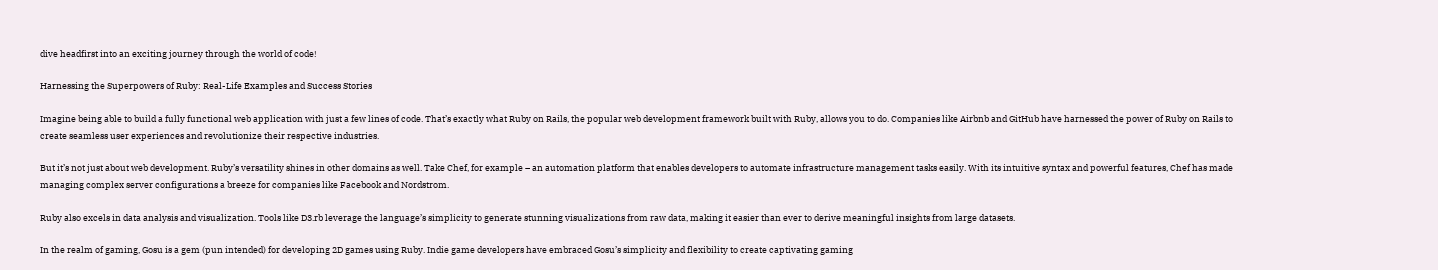dive headfirst into an exciting journey through the world of code!

Harnessing the Superpowers of Ruby: Real-Life Examples and Success Stories

Imagine being able to build a fully functional web application with just a few lines of code. That’s exactly what Ruby on Rails, the popular web development framework built with Ruby, allows you to do. Companies like Airbnb and GitHub have harnessed the power of Ruby on Rails to create seamless user experiences and revolutionize their respective industries.

But it’s not just about web development. Ruby’s versatility shines in other domains as well. Take Chef, for example – an automation platform that enables developers to automate infrastructure management tasks easily. With its intuitive syntax and powerful features, Chef has made managing complex server configurations a breeze for companies like Facebook and Nordstrom.

Ruby also excels in data analysis and visualization. Tools like D3.rb leverage the language’s simplicity to generate stunning visualizations from raw data, making it easier than ever to derive meaningful insights from large datasets.

In the realm of gaming, Gosu is a gem (pun intended) for developing 2D games using Ruby. Indie game developers have embraced Gosu’s simplicity and flexibility to create captivating gaming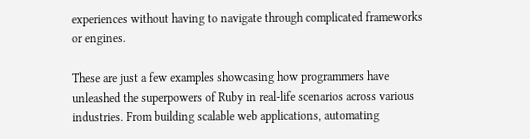experiences without having to navigate through complicated frameworks or engines.

These are just a few examples showcasing how programmers have unleashed the superpowers of Ruby in real-life scenarios across various industries. From building scalable web applications, automating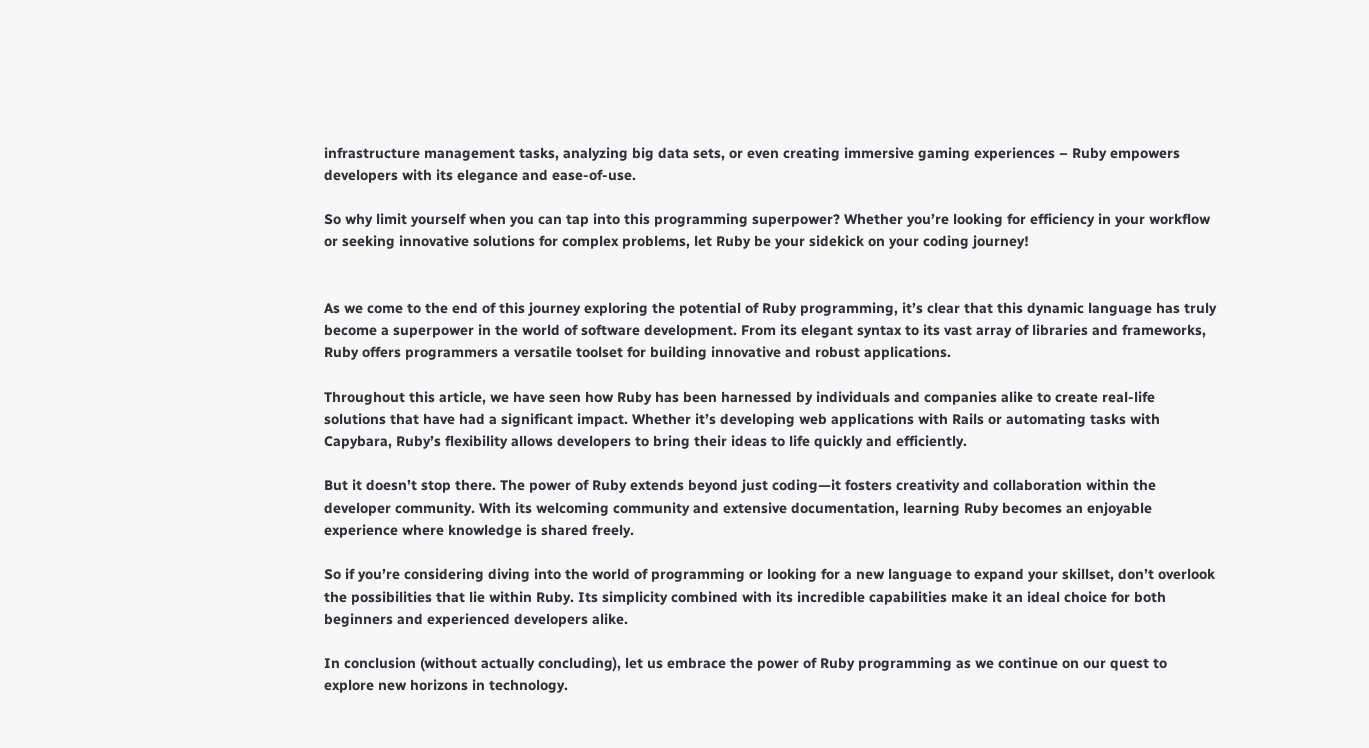infrastructure management tasks, analyzing big data sets, or even creating immersive gaming experiences – Ruby empowers developers with its elegance and ease-of-use.

So why limit yourself when you can tap into this programming superpower? Whether you’re looking for efficiency in your workflow or seeking innovative solutions for complex problems, let Ruby be your sidekick on your coding journey!


As we come to the end of this journey exploring the potential of Ruby programming, it’s clear that this dynamic language has truly become a superpower in the world of software development. From its elegant syntax to its vast array of libraries and frameworks, Ruby offers programmers a versatile toolset for building innovative and robust applications.

Throughout this article, we have seen how Ruby has been harnessed by individuals and companies alike to create real-life solutions that have had a significant impact. Whether it’s developing web applications with Rails or automating tasks with Capybara, Ruby’s flexibility allows developers to bring their ideas to life quickly and efficiently.

But it doesn’t stop there. The power of Ruby extends beyond just coding—it fosters creativity and collaboration within the developer community. With its welcoming community and extensive documentation, learning Ruby becomes an enjoyable experience where knowledge is shared freely.

So if you’re considering diving into the world of programming or looking for a new language to expand your skillset, don’t overlook the possibilities that lie within Ruby. Its simplicity combined with its incredible capabilities make it an ideal choice for both beginners and experienced developers alike.

In conclusion (without actually concluding), let us embrace the power of Ruby programming as we continue on our quest to explore new horizons in technology.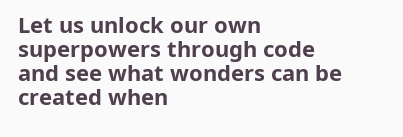Let us unlock our own superpowers through code and see what wonders can be created when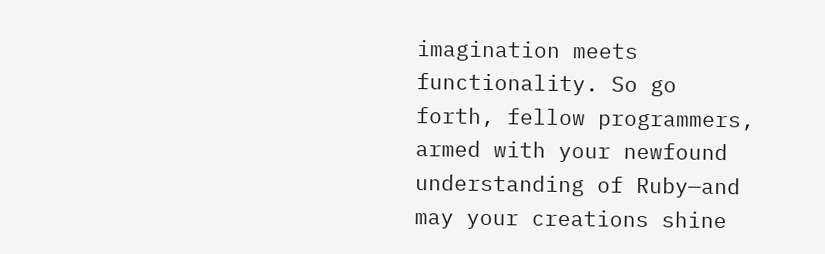imagination meets functionality. So go forth, fellow programmers, armed with your newfound understanding of Ruby—and may your creations shine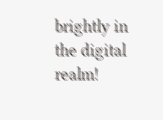brightly in the digital realm!